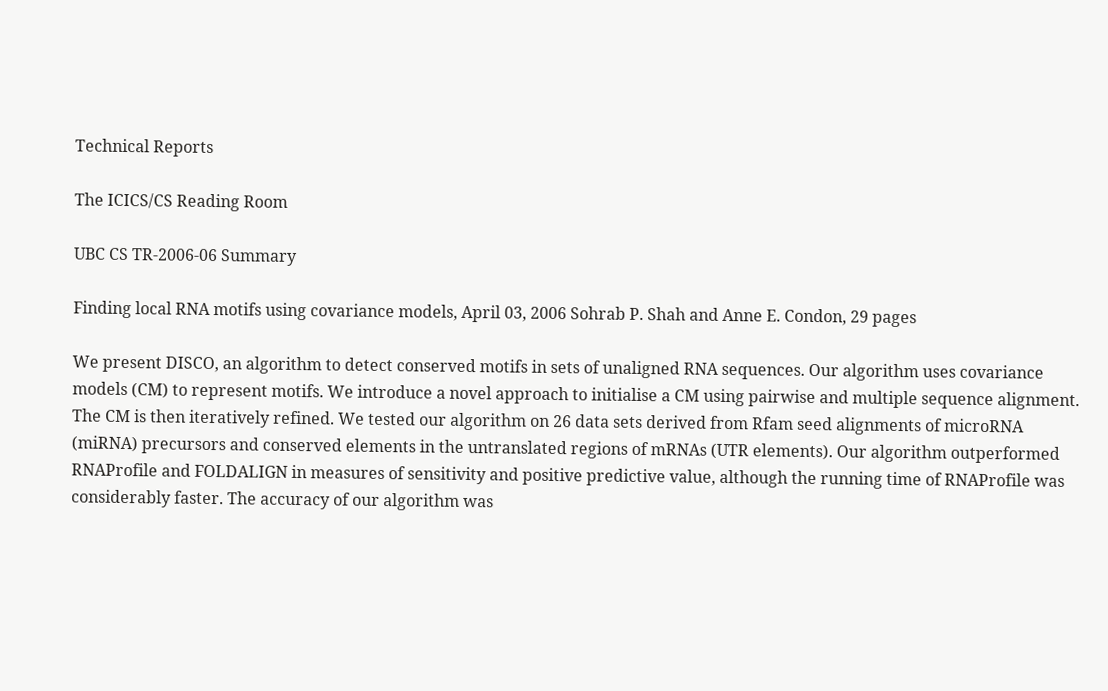Technical Reports

The ICICS/CS Reading Room

UBC CS TR-2006-06 Summary

Finding local RNA motifs using covariance models, April 03, 2006 Sohrab P. Shah and Anne E. Condon, 29 pages

We present DISCO, an algorithm to detect conserved motifs in sets of unaligned RNA sequences. Our algorithm uses covariance models (CM) to represent motifs. We introduce a novel approach to initialise a CM using pairwise and multiple sequence alignment. The CM is then iteratively refined. We tested our algorithm on 26 data sets derived from Rfam seed alignments of microRNA (miRNA) precursors and conserved elements in the untranslated regions of mRNAs (UTR elements). Our algorithm outperformed RNAProfile and FOLDALIGN in measures of sensitivity and positive predictive value, although the running time of RNAProfile was considerably faster. The accuracy of our algorithm was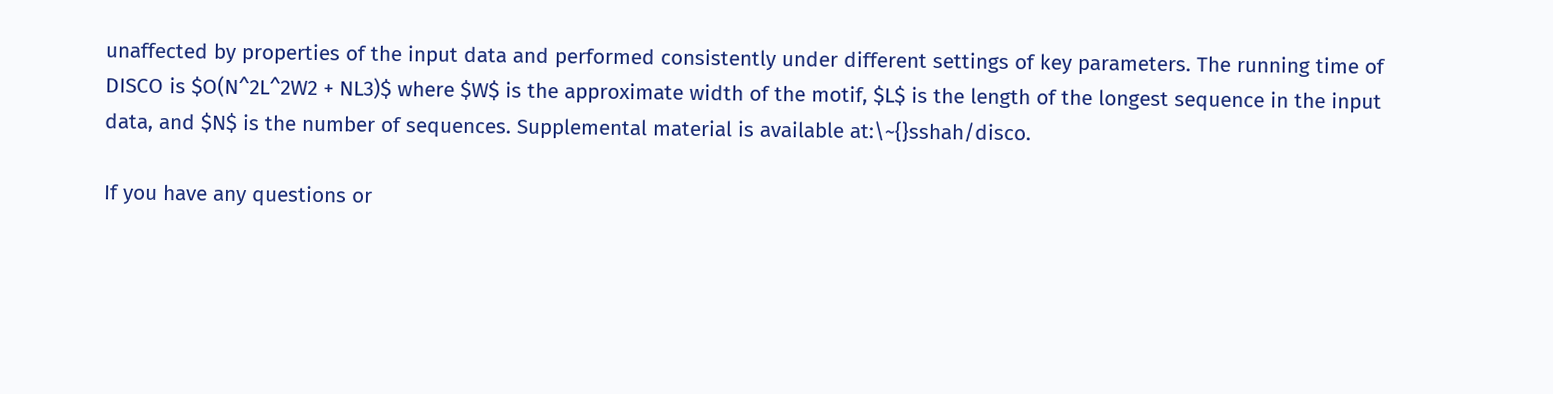unaffected by properties of the input data and performed consistently under different settings of key parameters. The running time of DISCO is $O(N^2L^2W2 + NL3)$ where $W$ is the approximate width of the motif, $L$ is the length of the longest sequence in the input data, and $N$ is the number of sequences. Supplemental material is available at:\~{}sshah/disco.

If you have any questions or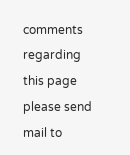comments regarding this page please send mail to